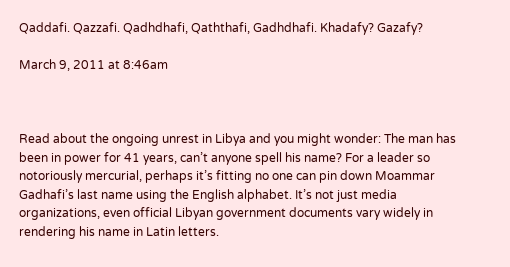Qaddafi. Qazzafi. Qadhdhafi, Qaththafi, Gadhdhafi. Khadafy? Gazafy?

March 9, 2011 at 8:46am



Read about the ongoing unrest in Libya and you might wonder: The man has been in power for 41 years, can’t anyone spell his name? For a leader so notoriously mercurial, perhaps it’s fitting no one can pin down Moammar Gadhafi’s last name using the English alphabet. It’s not just media organizations, even official Libyan government documents vary widely in rendering his name in Latin letters.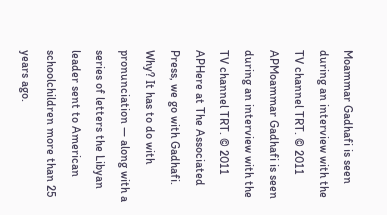Moammar Gadhafi is seen during an interview with the TV channel TRT. © 2011 APMoammar Gadhafi is seen during an interview with the TV channel TRT. © 2011 APHere at The Associated Press, we go with Gadhafi. Why? It has to do with pronunciation — along with a series of letters the Libyan leader sent to American schoolchildren more than 25 years ago.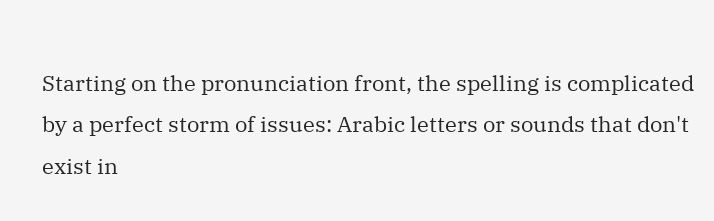Starting on the pronunciation front, the spelling is complicated by a perfect storm of issues: Arabic letters or sounds that don't exist in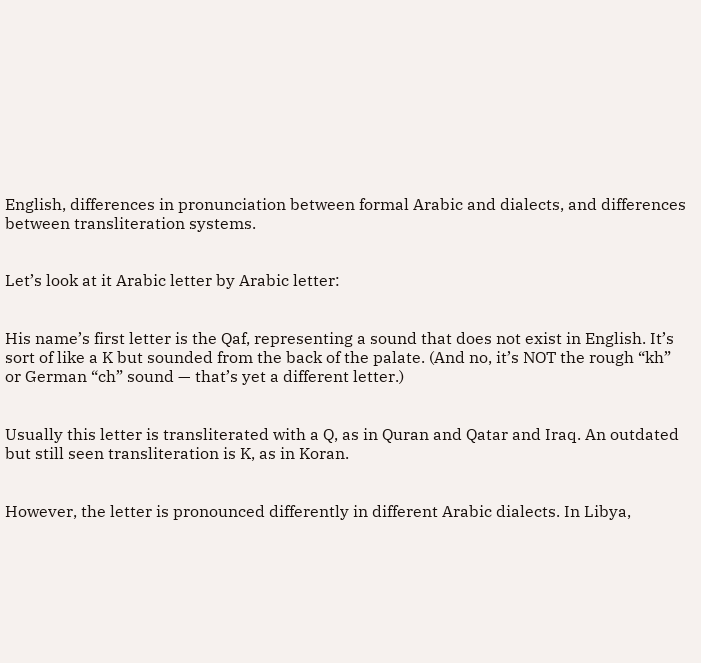English, differences in pronunciation between formal Arabic and dialects, and differences between transliteration systems.


Let’s look at it Arabic letter by Arabic letter:


His name’s first letter is the Qaf, representing a sound that does not exist in English. It’s sort of like a K but sounded from the back of the palate. (And no, it’s NOT the rough “kh” or German “ch” sound — that’s yet a different letter.)


Usually this letter is transliterated with a Q, as in Quran and Qatar and Iraq. An outdated but still seen transliteration is K, as in Koran.


However, the letter is pronounced differently in different Arabic dialects. In Libya,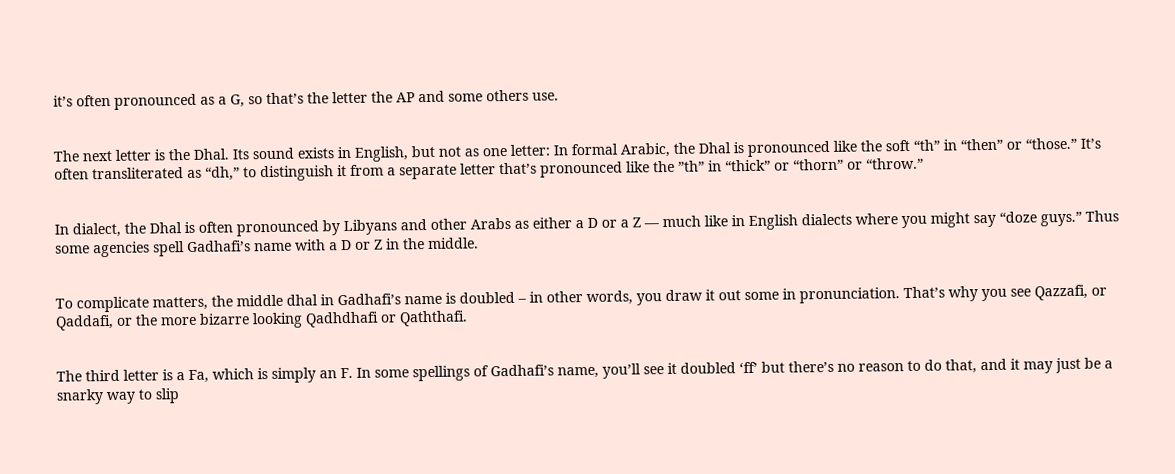it’s often pronounced as a G, so that’s the letter the AP and some others use.


The next letter is the Dhal. Its sound exists in English, but not as one letter: In formal Arabic, the Dhal is pronounced like the soft “th” in “then” or “those.” It’s often transliterated as “dh,” to distinguish it from a separate letter that’s pronounced like the ”th” in “thick” or “thorn” or “throw.”


In dialect, the Dhal is often pronounced by Libyans and other Arabs as either a D or a Z — much like in English dialects where you might say “doze guys.” Thus some agencies spell Gadhafi’s name with a D or Z in the middle.


To complicate matters, the middle dhal in Gadhafi’s name is doubled – in other words, you draw it out some in pronunciation. That’s why you see Qazzafi, or Qaddafi, or the more bizarre looking Qadhdhafi or Qaththafi.


The third letter is a Fa, which is simply an F. In some spellings of Gadhafi’s name, you’ll see it doubled ‘ff’ but there’s no reason to do that, and it may just be a snarky way to slip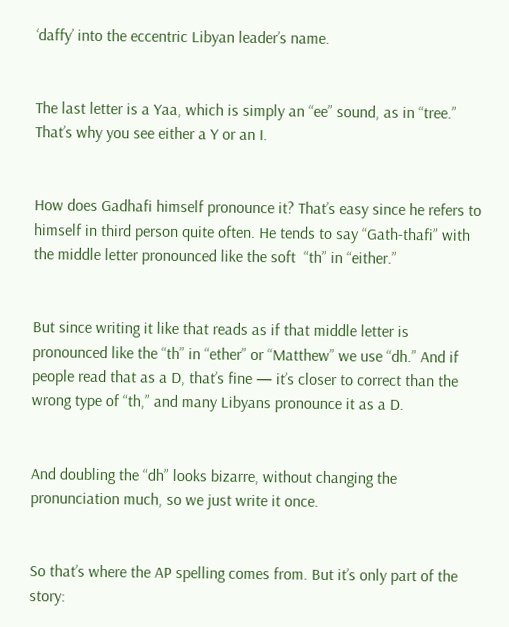‘daffy’ into the eccentric Libyan leader’s name.


The last letter is a Yaa, which is simply an “ee” sound, as in “tree.” That’s why you see either a Y or an I.


How does Gadhafi himself pronounce it? That’s easy since he refers to himself in third person quite often. He tends to say “Gath-thafi” with the middle letter pronounced like the soft  “th” in “either.”


But since writing it like that reads as if that middle letter is pronounced like the “th” in “ether” or “Matthew” we use “dh.” And if people read that as a D, that’s fine — it’s closer to correct than the wrong type of “th,” and many Libyans pronounce it as a D.


And doubling the “dh” looks bizarre, without changing the pronunciation much, so we just write it once.


So that’s where the AP spelling comes from. But it’s only part of the story: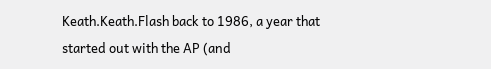Keath.Keath.Flash back to 1986, a year that started out with the AP (and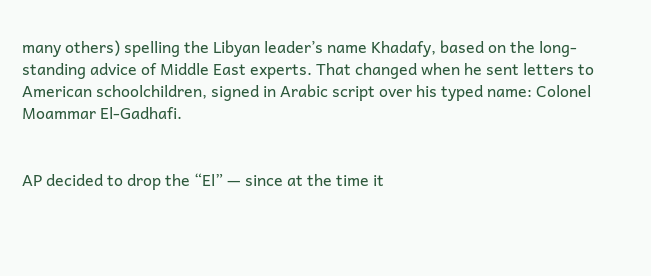many others) spelling the Libyan leader’s name Khadafy, based on the long-standing advice of Middle East experts. That changed when he sent letters to American schoolchildren, signed in Arabic script over his typed name: Colonel Moammar El-Gadhafi.


AP decided to drop the “El” — since at the time it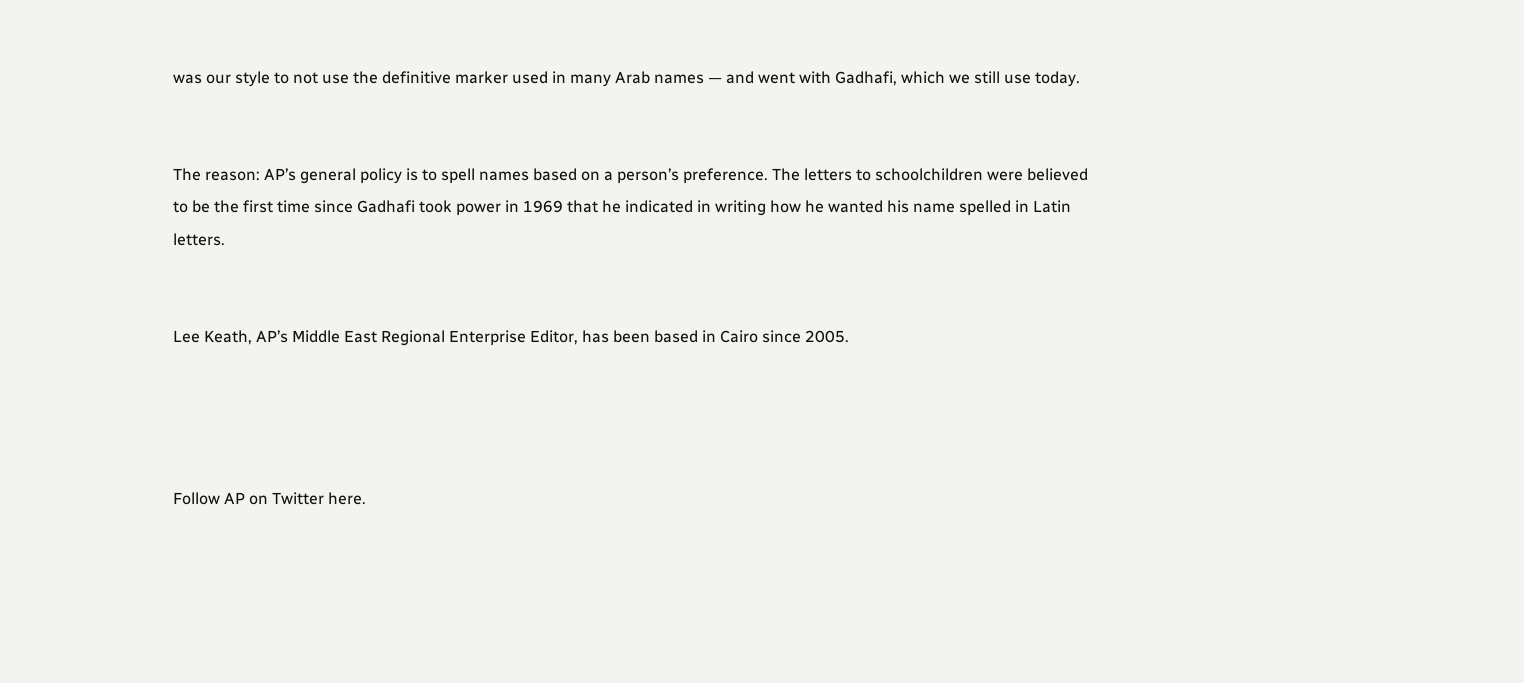was our style to not use the definitive marker used in many Arab names — and went with Gadhafi, which we still use today.


The reason: AP’s general policy is to spell names based on a person’s preference. The letters to schoolchildren were believed to be the first time since Gadhafi took power in 1969 that he indicated in writing how he wanted his name spelled in Latin letters.


Lee Keath, AP’s Middle East Regional Enterprise Editor, has been based in Cairo since 2005.




Follow AP on Twitter here.